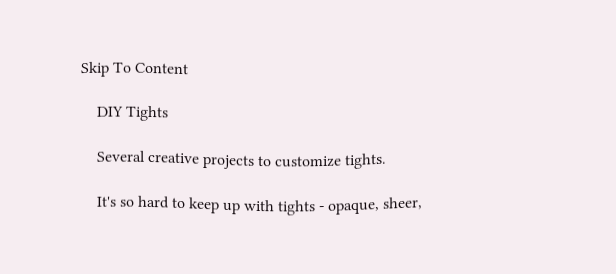Skip To Content

    DIY Tights

    Several creative projects to customize tights.

    It's so hard to keep up with tights - opaque, sheer,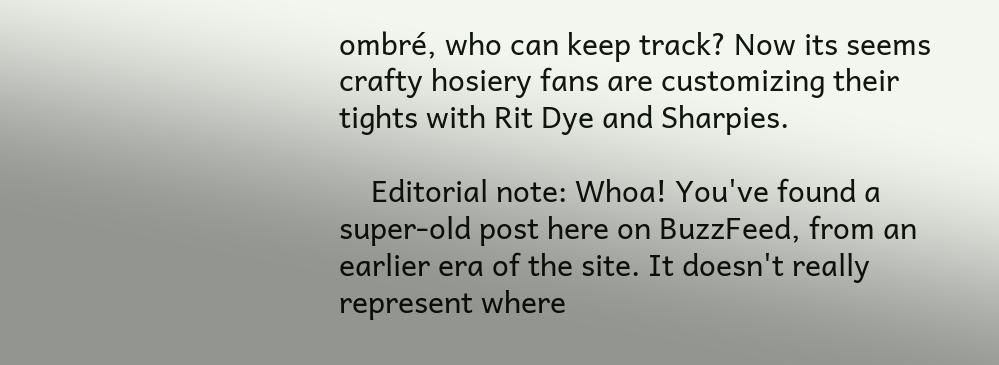ombré, who can keep track? Now its seems crafty hosiery fans are customizing their tights with Rit Dye and Sharpies.

    Editorial note: Whoa! You've found a super-old post here on BuzzFeed, from an earlier era of the site. It doesn't really represent where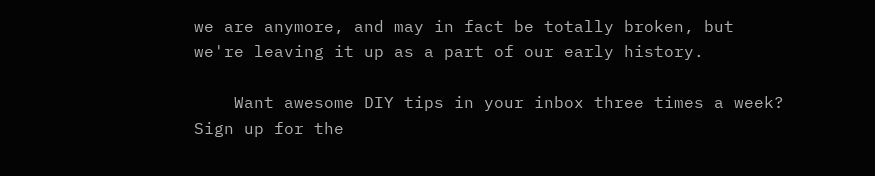we are anymore, and may in fact be totally broken, but we're leaving it up as a part of our early history.

    Want awesome DIY tips in your inbox three times a week? Sign up for the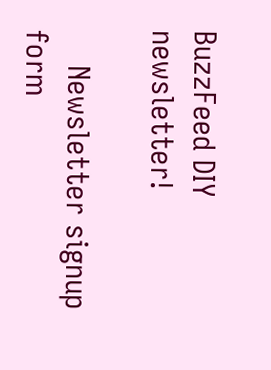BuzzFeed DIY newsletter!

    Newsletter signup form